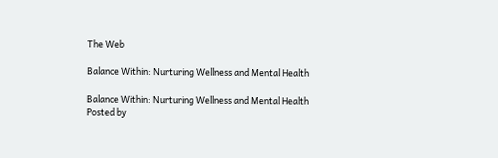The Web

Balance Within: Nurturing Wellness and Mental Health

Balance Within: Nurturing Wellness and Mental Health
Posted by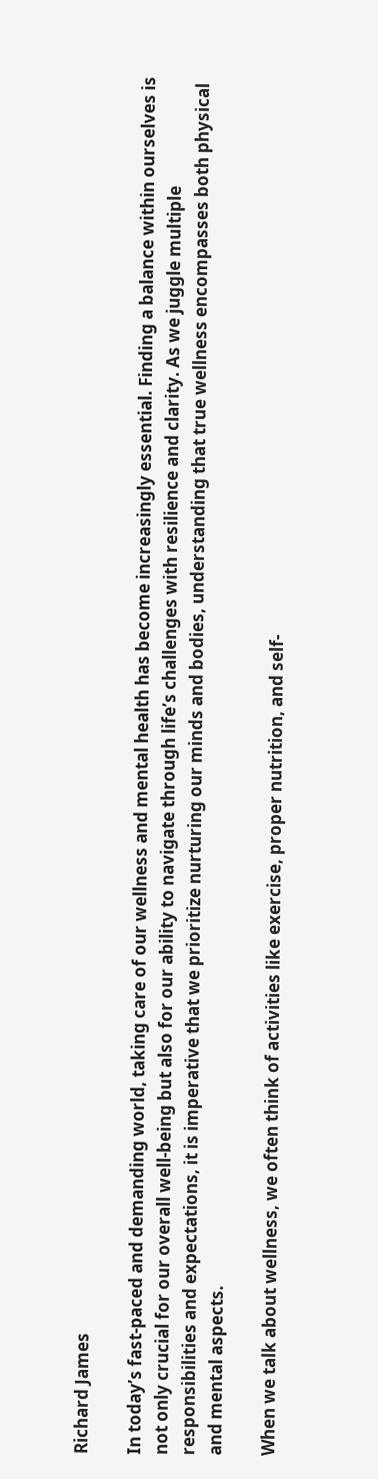Richard James

In today’s fast-paced and demanding world, taking care of our wellness and mental health has become increasingly essential. Finding a balance within ourselves is not only crucial for our overall well-being but also for our ability to navigate through life’s challenges with resilience and clarity. As we juggle multiple responsibilities and expectations, it is imperative that we prioritize nurturing our minds and bodies, understanding that true wellness encompasses both physical and mental aspects.

When we talk about wellness, we often think of activities like exercise, proper nutrition, and self-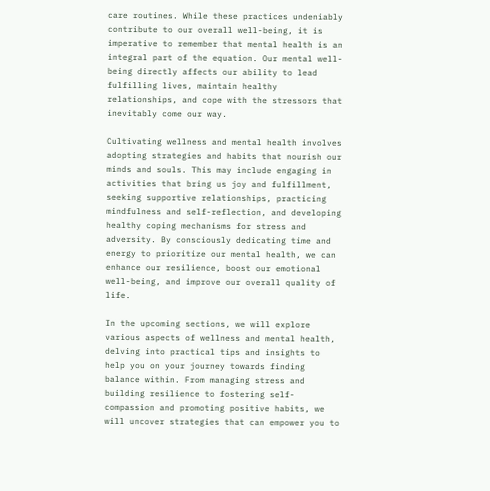care routines. While these practices undeniably contribute to our overall well-being, it is imperative to remember that mental health is an integral part of the equation. Our mental well-being directly affects our ability to lead fulfilling lives, maintain healthy relationships, and cope with the stressors that inevitably come our way.

Cultivating wellness and mental health involves adopting strategies and habits that nourish our minds and souls. This may include engaging in activities that bring us joy and fulfillment, seeking supportive relationships, practicing mindfulness and self-reflection, and developing healthy coping mechanisms for stress and adversity. By consciously dedicating time and energy to prioritize our mental health, we can enhance our resilience, boost our emotional well-being, and improve our overall quality of life.

In the upcoming sections, we will explore various aspects of wellness and mental health, delving into practical tips and insights to help you on your journey towards finding balance within. From managing stress and building resilience to fostering self-compassion and promoting positive habits, we will uncover strategies that can empower you to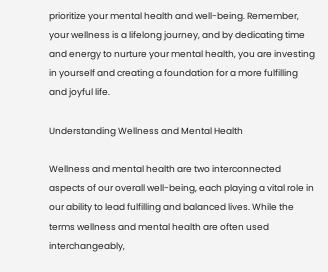prioritize your mental health and well-being. Remember, your wellness is a lifelong journey, and by dedicating time and energy to nurture your mental health, you are investing in yourself and creating a foundation for a more fulfilling and joyful life.

Understanding Wellness and Mental Health

Wellness and mental health are two interconnected aspects of our overall well-being, each playing a vital role in our ability to lead fulfilling and balanced lives. While the terms wellness and mental health are often used interchangeably,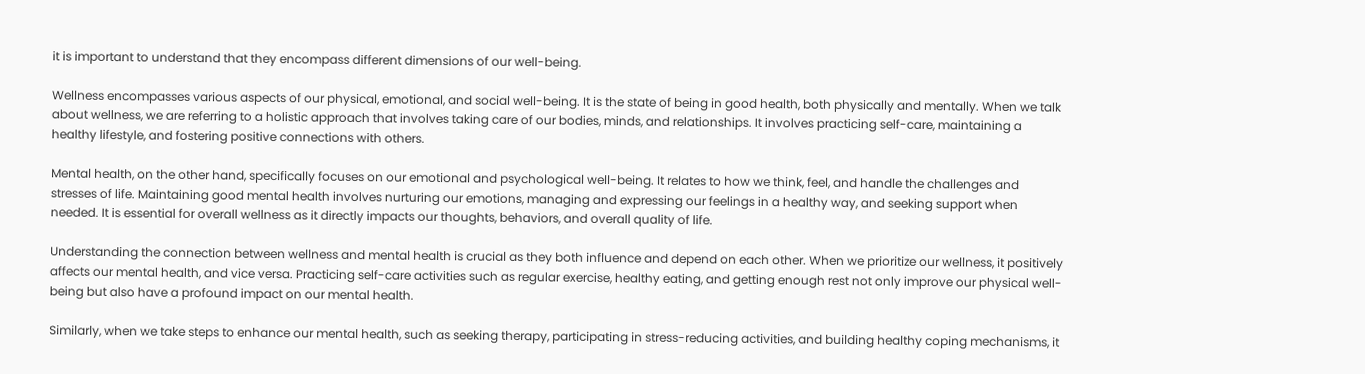it is important to understand that they encompass different dimensions of our well-being.

Wellness encompasses various aspects of our physical, emotional, and social well-being. It is the state of being in good health, both physically and mentally. When we talk about wellness, we are referring to a holistic approach that involves taking care of our bodies, minds, and relationships. It involves practicing self-care, maintaining a healthy lifestyle, and fostering positive connections with others.

Mental health, on the other hand, specifically focuses on our emotional and psychological well-being. It relates to how we think, feel, and handle the challenges and stresses of life. Maintaining good mental health involves nurturing our emotions, managing and expressing our feelings in a healthy way, and seeking support when needed. It is essential for overall wellness as it directly impacts our thoughts, behaviors, and overall quality of life.

Understanding the connection between wellness and mental health is crucial as they both influence and depend on each other. When we prioritize our wellness, it positively affects our mental health, and vice versa. Practicing self-care activities such as regular exercise, healthy eating, and getting enough rest not only improve our physical well-being but also have a profound impact on our mental health.

Similarly, when we take steps to enhance our mental health, such as seeking therapy, participating in stress-reducing activities, and building healthy coping mechanisms, it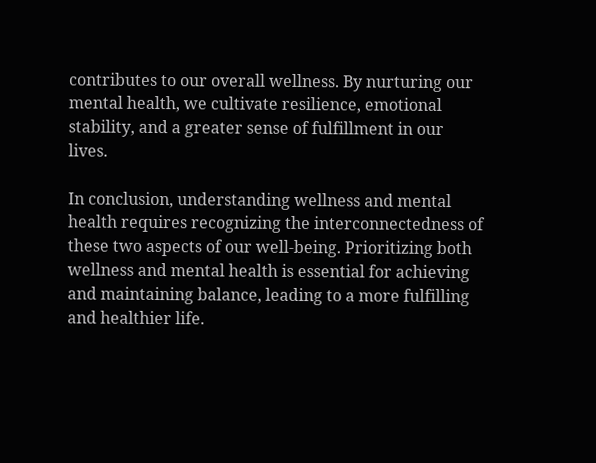contributes to our overall wellness. By nurturing our mental health, we cultivate resilience, emotional stability, and a greater sense of fulfillment in our lives.

In conclusion, understanding wellness and mental health requires recognizing the interconnectedness of these two aspects of our well-being. Prioritizing both wellness and mental health is essential for achieving and maintaining balance, leading to a more fulfilling and healthier life.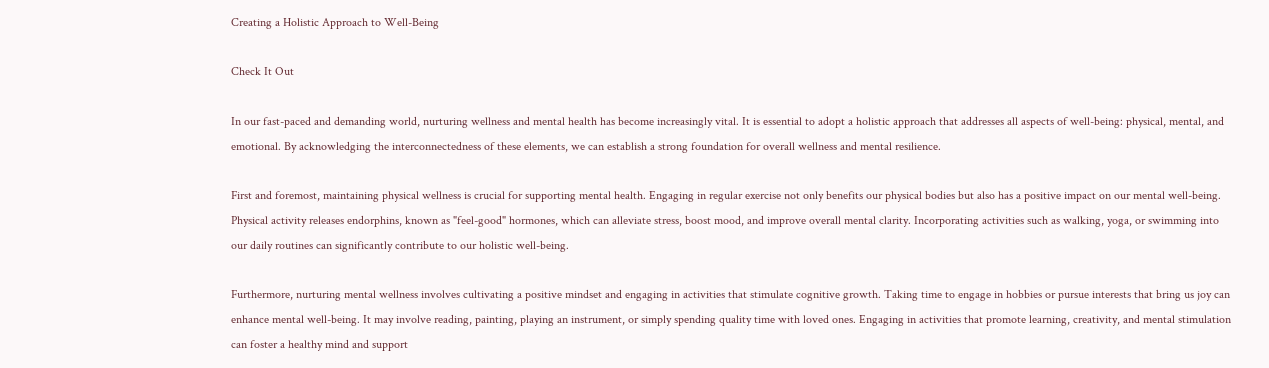Creating a Holistic Approach to Well-Being

Check It Out

In our fast-paced and demanding world, nurturing wellness and mental health has become increasingly vital. It is essential to adopt a holistic approach that addresses all aspects of well-being: physical, mental, and emotional. By acknowledging the interconnectedness of these elements, we can establish a strong foundation for overall wellness and mental resilience.

First and foremost, maintaining physical wellness is crucial for supporting mental health. Engaging in regular exercise not only benefits our physical bodies but also has a positive impact on our mental well-being. Physical activity releases endorphins, known as "feel-good" hormones, which can alleviate stress, boost mood, and improve overall mental clarity. Incorporating activities such as walking, yoga, or swimming into our daily routines can significantly contribute to our holistic well-being.

Furthermore, nurturing mental wellness involves cultivating a positive mindset and engaging in activities that stimulate cognitive growth. Taking time to engage in hobbies or pursue interests that bring us joy can enhance mental well-being. It may involve reading, painting, playing an instrument, or simply spending quality time with loved ones. Engaging in activities that promote learning, creativity, and mental stimulation can foster a healthy mind and support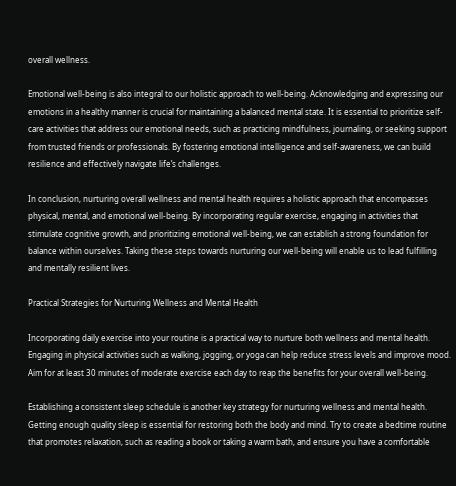overall wellness.

Emotional well-being is also integral to our holistic approach to well-being. Acknowledging and expressing our emotions in a healthy manner is crucial for maintaining a balanced mental state. It is essential to prioritize self-care activities that address our emotional needs, such as practicing mindfulness, journaling, or seeking support from trusted friends or professionals. By fostering emotional intelligence and self-awareness, we can build resilience and effectively navigate life’s challenges.

In conclusion, nurturing overall wellness and mental health requires a holistic approach that encompasses physical, mental, and emotional well-being. By incorporating regular exercise, engaging in activities that stimulate cognitive growth, and prioritizing emotional well-being, we can establish a strong foundation for balance within ourselves. Taking these steps towards nurturing our well-being will enable us to lead fulfilling and mentally resilient lives.

Practical Strategies for Nurturing Wellness and Mental Health

Incorporating daily exercise into your routine is a practical way to nurture both wellness and mental health. Engaging in physical activities such as walking, jogging, or yoga can help reduce stress levels and improve mood. Aim for at least 30 minutes of moderate exercise each day to reap the benefits for your overall well-being.

Establishing a consistent sleep schedule is another key strategy for nurturing wellness and mental health. Getting enough quality sleep is essential for restoring both the body and mind. Try to create a bedtime routine that promotes relaxation, such as reading a book or taking a warm bath, and ensure you have a comfortable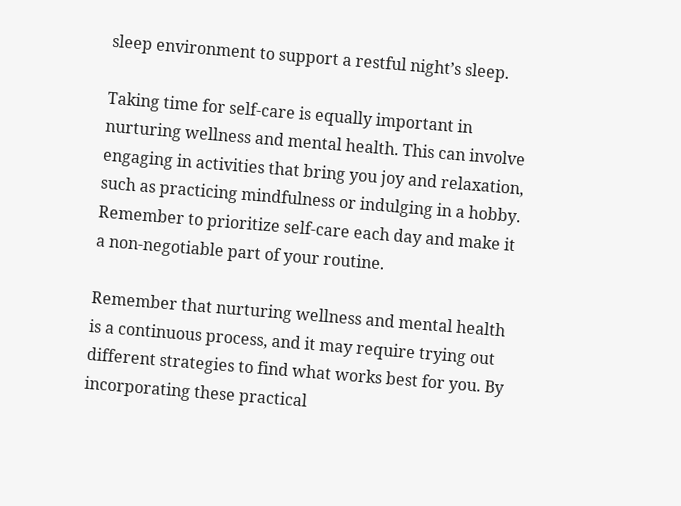sleep environment to support a restful night’s sleep.

Taking time for self-care is equally important in nurturing wellness and mental health. This can involve engaging in activities that bring you joy and relaxation, such as practicing mindfulness or indulging in a hobby. Remember to prioritize self-care each day and make it a non-negotiable part of your routine.

Remember that nurturing wellness and mental health is a continuous process, and it may require trying out different strategies to find what works best for you. By incorporating these practical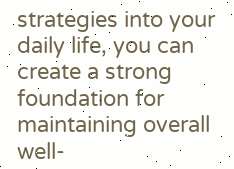strategies into your daily life, you can create a strong foundation for maintaining overall well-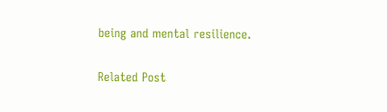being and mental resilience.

Related Post